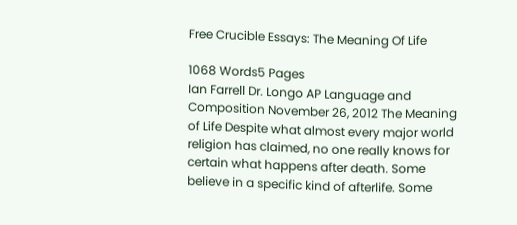Free Crucible Essays: The Meaning Of Life

1068 Words5 Pages
Ian Farrell Dr. Longo AP Language and Composition November 26, 2012 The Meaning of Life Despite what almost every major world religion has claimed, no one really knows for certain what happens after death. Some believe in a specific kind of afterlife. Some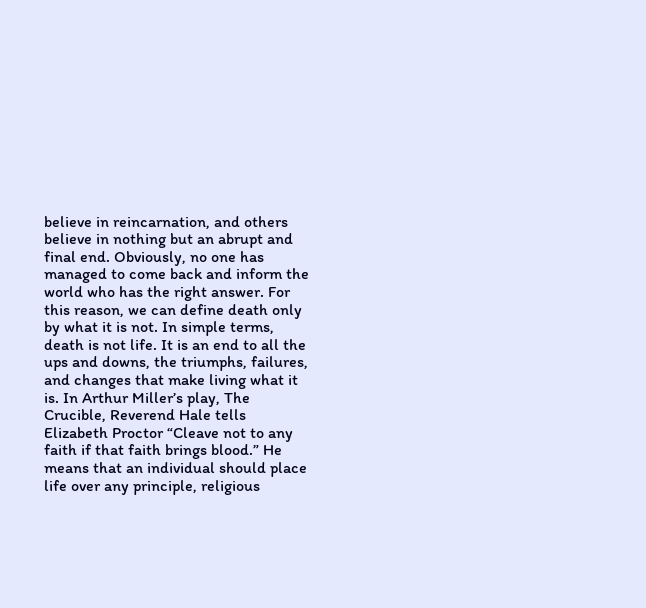believe in reincarnation, and others believe in nothing but an abrupt and final end. Obviously, no one has managed to come back and inform the world who has the right answer. For this reason, we can define death only by what it is not. In simple terms, death is not life. It is an end to all the ups and downs, the triumphs, failures, and changes that make living what it is. In Arthur Miller’s play, The Crucible, Reverend Hale tells Elizabeth Proctor “Cleave not to any faith if that faith brings blood.” He means that an individual should place life over any principle, religious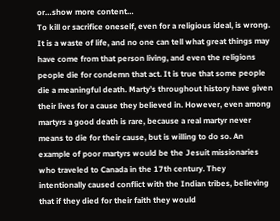or…show more content…
To kill or sacrifice oneself, even for a religious ideal, is wrong. It is a waste of life, and no one can tell what great things may have come from that person living, and even the religions people die for condemn that act. It is true that some people die a meaningful death. Marty’s throughout history have given their lives for a cause they believed in. However, even among martyrs a good death is rare, because a real martyr never means to die for their cause, but is willing to do so. An example of poor martyrs would be the Jesuit missionaries who traveled to Canada in the 17th century. They intentionally caused conflict with the Indian tribes, believing that if they died for their faith they would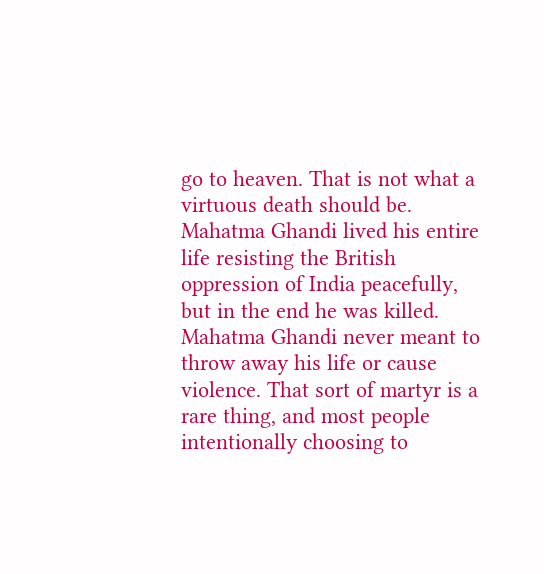go to heaven. That is not what a virtuous death should be. Mahatma Ghandi lived his entire life resisting the British oppression of India peacefully, but in the end he was killed. Mahatma Ghandi never meant to throw away his life or cause violence. That sort of martyr is a rare thing, and most people intentionally choosing to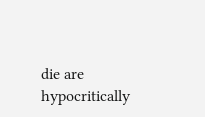die are hypocritically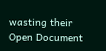wasting their
Open Document